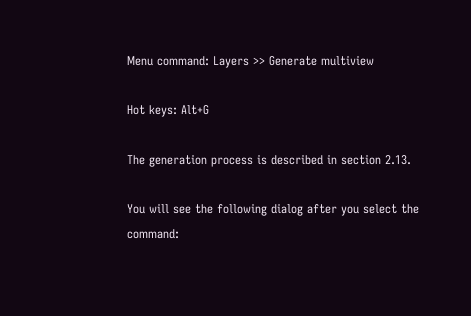Menu command: Layers >> Generate multiview

Hot keys: Alt+G

The generation process is described in section 2.13.

You will see the following dialog after you select the command: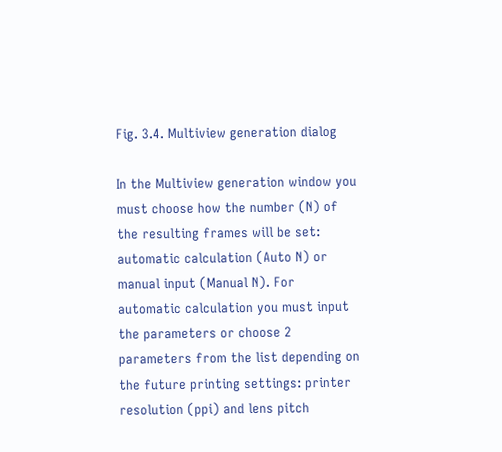Fig. 3.4. Multiview generation dialog

In the Multiview generation window you must choose how the number (N) of the resulting frames will be set: automatic calculation (Auto N) or manual input (Manual N). For automatic calculation you must input the parameters or choose 2 parameters from the list depending on the future printing settings: printer resolution (ppi) and lens pitch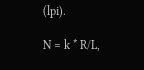(lpi).

N = k * R/L,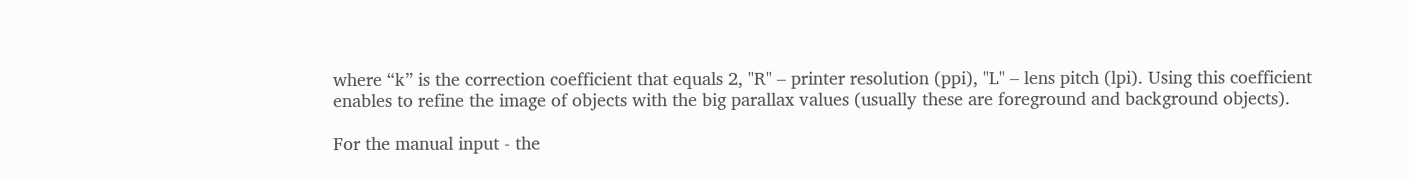where “k” is the correction coefficient that equals 2, "R" – printer resolution (ppi), "L" – lens pitch (lpi). Using this coefficient enables to refine the image of objects with the big parallax values (usually these are foreground and background objects).

For the manual input - the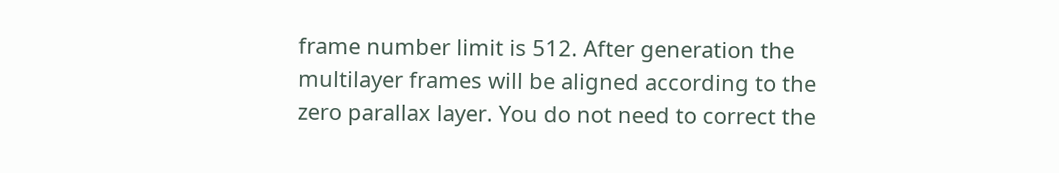frame number limit is 512. After generation the multilayer frames will be aligned according to the zero parallax layer. You do not need to correct the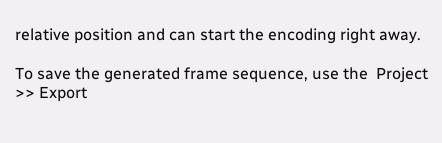relative position and can start the encoding right away.

To save the generated frame sequence, use the  Project >> Export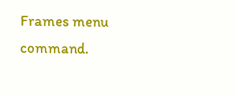Frames menu command.